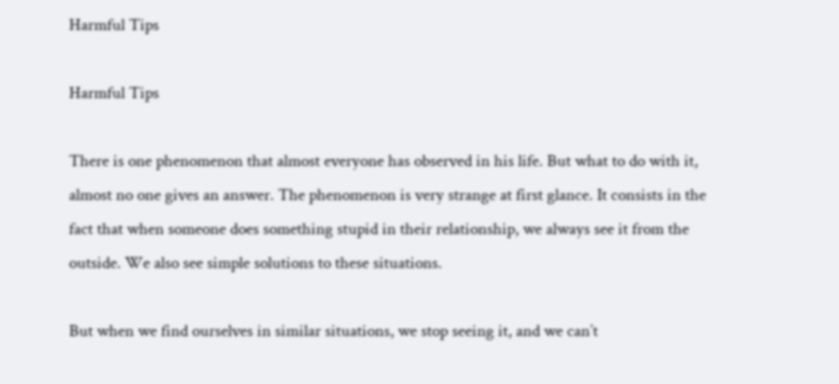Harmful Tips

Harmful Tips

There is one phenomenon that almost everyone has observed in his life. But what to do with it, almost no one gives an answer. The phenomenon is very strange at first glance. It consists in the fact that when someone does something stupid in their relationship, we always see it from the outside. We also see simple solutions to these situations.

But when we find ourselves in similar situations, we stop seeing it, and we can’t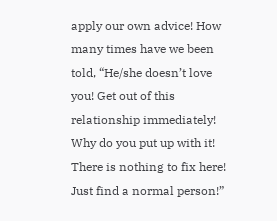apply our own advice! How many times have we been told, “He/she doesn’t love you! Get out of this relationship immediately! Why do you put up with it! There is nothing to fix here! Just find a normal person!”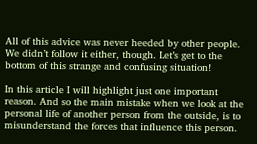All of this advice was never heeded by other people. We didn’t follow it either, though. Let’s get to the bottom of this strange and confusing situation!

In this article I will highlight just one important reason. And so the main mistake when we look at the personal life of another person from the outside, is to misunderstand the forces that influence this person.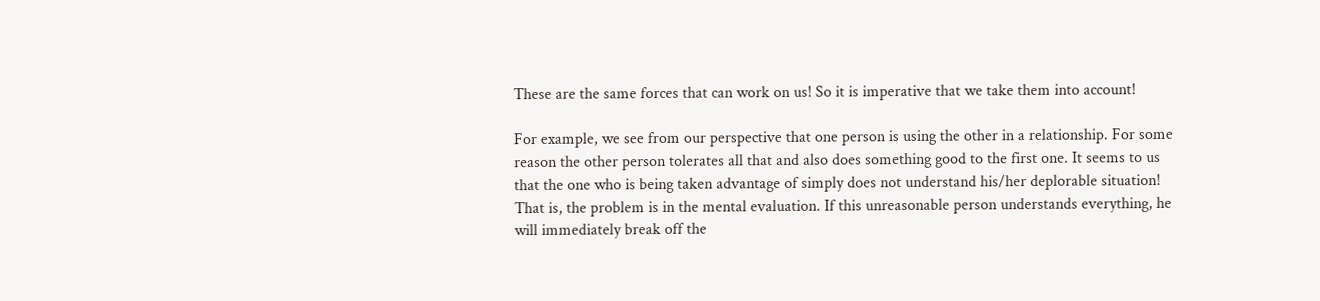These are the same forces that can work on us! So it is imperative that we take them into account!

For example, we see from our perspective that one person is using the other in a relationship. For some reason the other person tolerates all that and also does something good to the first one. It seems to us that the one who is being taken advantage of simply does not understand his/her deplorable situation! That is, the problem is in the mental evaluation. If this unreasonable person understands everything, he will immediately break off the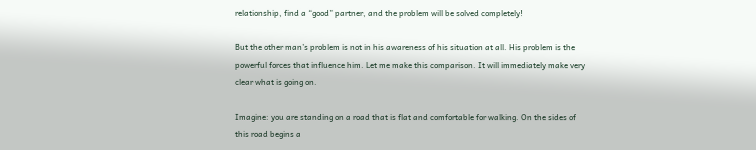relationship, find a “good” partner, and the problem will be solved completely!

But the other man’s problem is not in his awareness of his situation at all. His problem is the powerful forces that influence him. Let me make this comparison. It will immediately make very clear what is going on.

Imagine: you are standing on a road that is flat and comfortable for walking. On the sides of this road begins a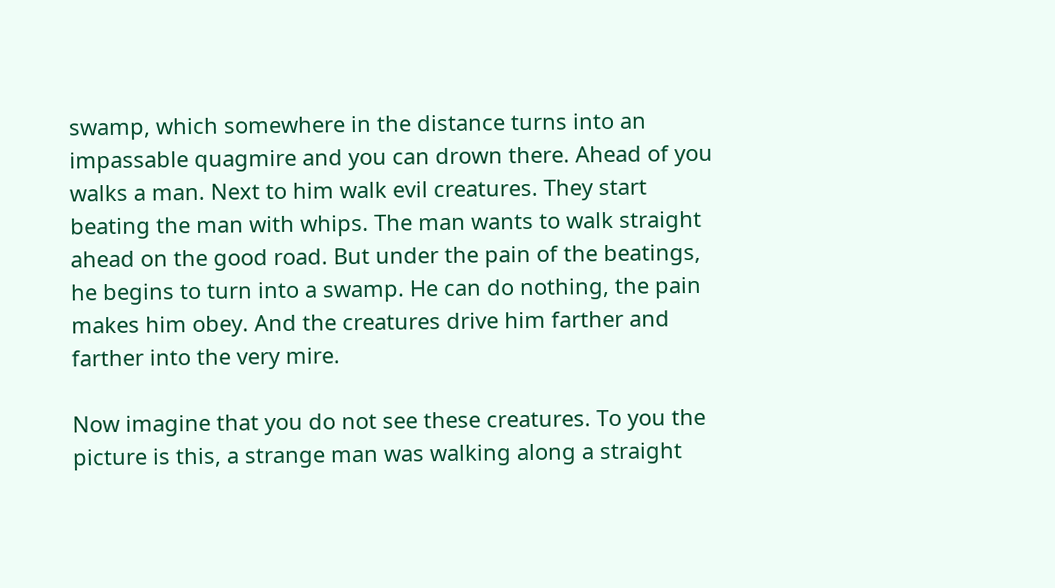swamp, which somewhere in the distance turns into an impassable quagmire and you can drown there. Ahead of you walks a man. Next to him walk evil creatures. They start beating the man with whips. The man wants to walk straight ahead on the good road. But under the pain of the beatings, he begins to turn into a swamp. He can do nothing, the pain makes him obey. And the creatures drive him farther and farther into the very mire.

Now imagine that you do not see these creatures. To you the picture is this, a strange man was walking along a straight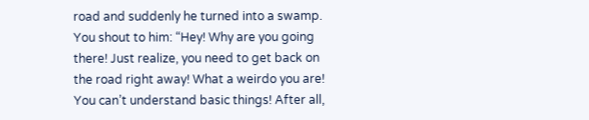road and suddenly he turned into a swamp. You shout to him: “Hey! Why are you going there! Just realize, you need to get back on the road right away! What a weirdo you are! You can’t understand basic things! After all,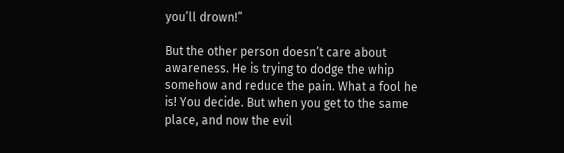you’ll drown!”

But the other person doesn’t care about awareness. He is trying to dodge the whip somehow and reduce the pain. What a fool he is! You decide. But when you get to the same place, and now the evil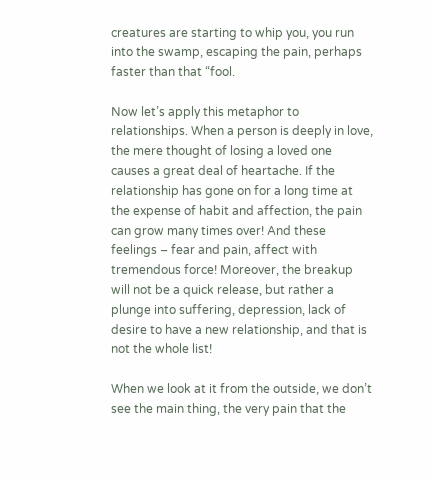creatures are starting to whip you, you run into the swamp, escaping the pain, perhaps faster than that “fool.

Now let’s apply this metaphor to relationships. When a person is deeply in love, the mere thought of losing a loved one causes a great deal of heartache. If the relationship has gone on for a long time at the expense of habit and affection, the pain can grow many times over! And these feelings – fear and pain, affect with tremendous force! Moreover, the breakup will not be a quick release, but rather a plunge into suffering, depression, lack of desire to have a new relationship, and that is not the whole list!

When we look at it from the outside, we don’t see the main thing, the very pain that the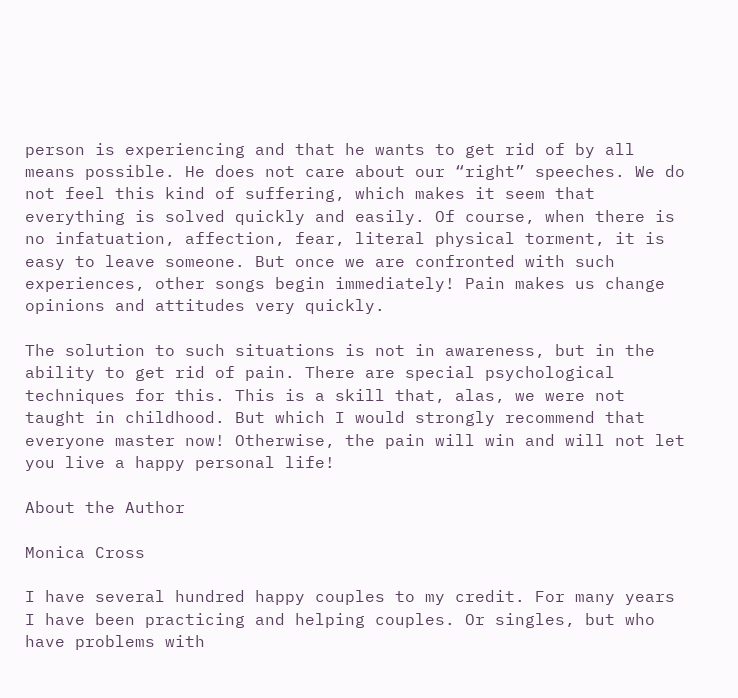person is experiencing and that he wants to get rid of by all means possible. He does not care about our “right” speeches. We do not feel this kind of suffering, which makes it seem that everything is solved quickly and easily. Of course, when there is no infatuation, affection, fear, literal physical torment, it is easy to leave someone. But once we are confronted with such experiences, other songs begin immediately! Pain makes us change opinions and attitudes very quickly.

The solution to such situations is not in awareness, but in the ability to get rid of pain. There are special psychological techniques for this. This is a skill that, alas, we were not taught in childhood. But which I would strongly recommend that everyone master now! Otherwise, the pain will win and will not let you live a happy personal life!

About the Author

Monica Cross

I have several hundred happy couples to my credit. For many years I have been practicing and helping couples. Or singles, but who have problems with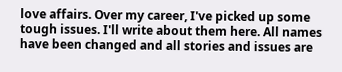love affairs. Over my career, I've picked up some tough issues. I'll write about them here. All names have been changed and all stories and issues are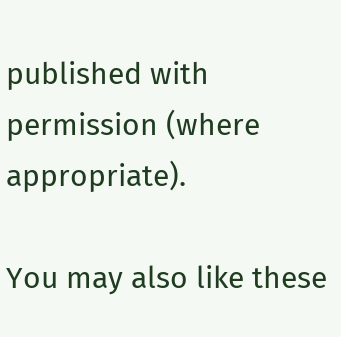published with permission (where appropriate).

You may also like these